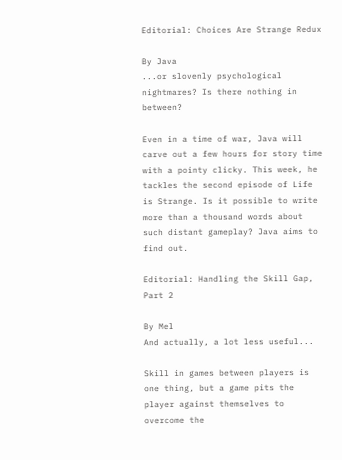Editorial: Choices Are Strange Redux

By Java
...or slovenly psychological nightmares? Is there nothing in between?

Even in a time of war, Java will carve out a few hours for story time with a pointy clicky. This week, he tackles the second episode of Life is Strange. Is it possible to write more than a thousand words about such distant gameplay? Java aims to find out.

Editorial: Handling the Skill Gap, Part 2

By Mel
And actually, a lot less useful...

Skill in games between players is one thing, but a game pits the player against themselves to overcome the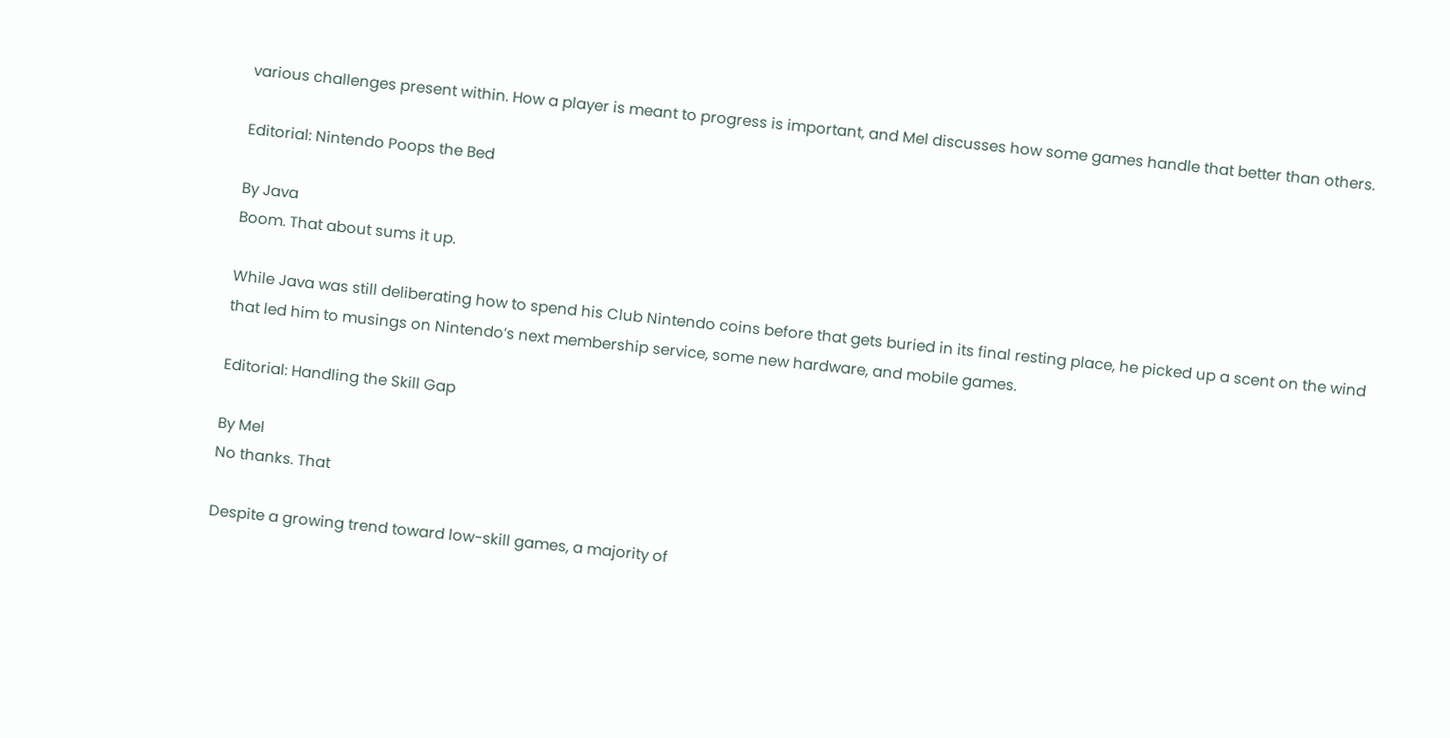various challenges present within. How a player is meant to progress is important, and Mel discusses how some games handle that better than others.

Editorial: Nintendo Poops the Bed

By Java
Boom. That about sums it up.

While Java was still deliberating how to spend his Club Nintendo coins before that gets buried in its final resting place, he picked up a scent on the wind that led him to musings on Nintendo’s next membership service, some new hardware, and mobile games.

Editorial: Handling the Skill Gap

By Mel
No thanks. That

Despite a growing trend toward low-skill games, a majority of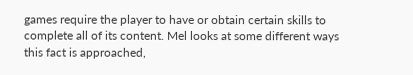games require the player to have or obtain certain skills to complete all of its content. Mel looks at some different ways this fact is approached,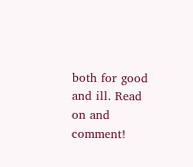both for good and ill. Read on and comment!